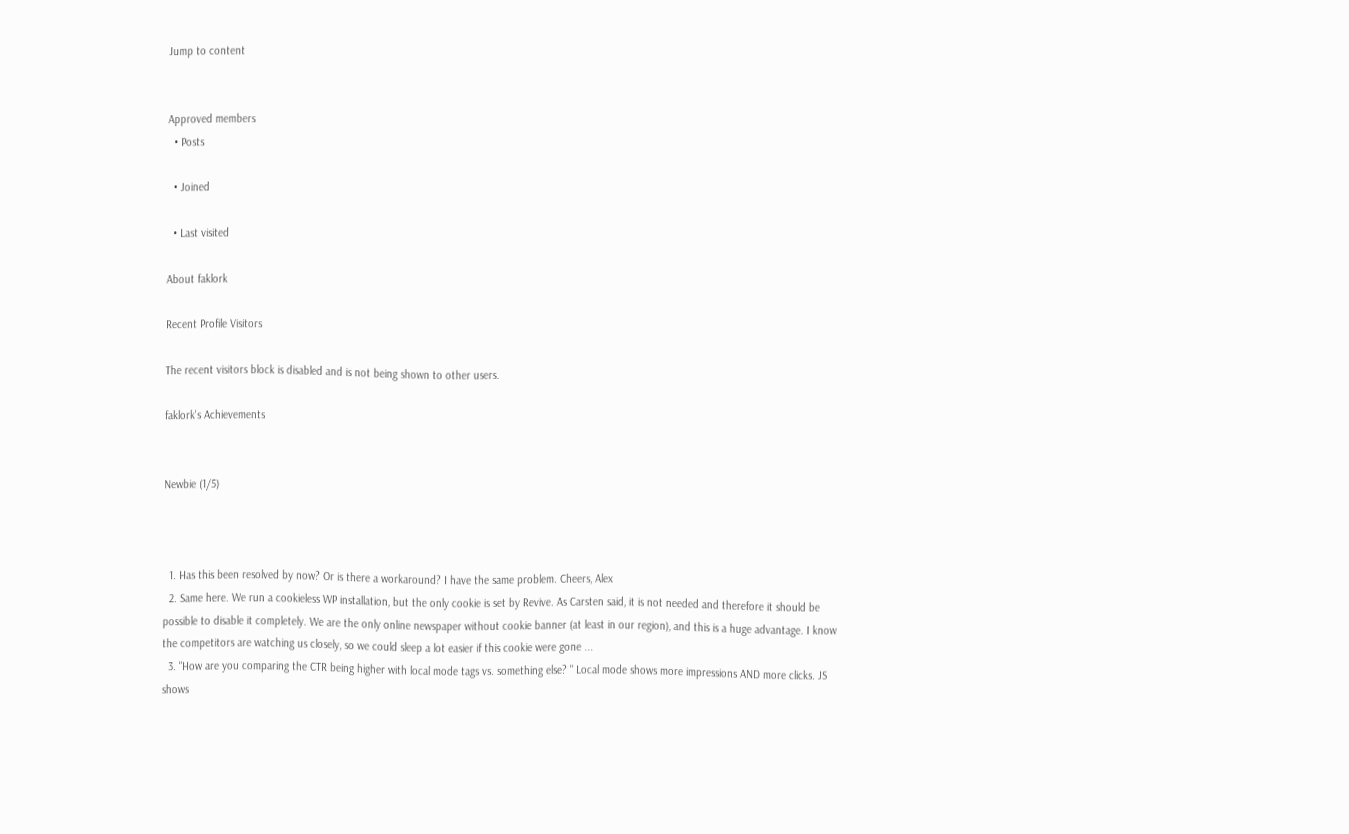Jump to content


Approved members
  • Posts

  • Joined

  • Last visited

About faklork

Recent Profile Visitors

The recent visitors block is disabled and is not being shown to other users.

faklork's Achievements


Newbie (1/5)



  1. Has this been resolved by now? Or is there a workaround? I have the same problem. Cheers, Alex
  2. Same here. We run a cookieless WP installation, but the only cookie is set by Revive. As Carsten said, it is not needed and therefore it should be possible to disable it completely. We are the only online newspaper without cookie banner (at least in our region), and this is a huge advantage. I know the competitors are watching us closely, so we could sleep a lot easier if this cookie were gone ...
  3. "How are you comparing the CTR being higher with local mode tags vs. something else? " Local mode shows more impressions AND more clicks. JS shows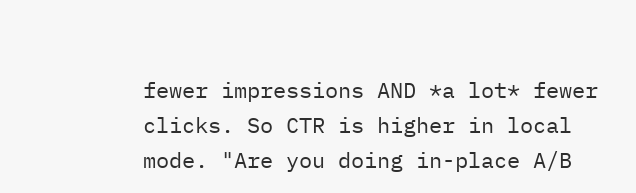fewer impressions AND *a lot* fewer clicks. So CTR is higher in local mode. "Are you doing in-place A/B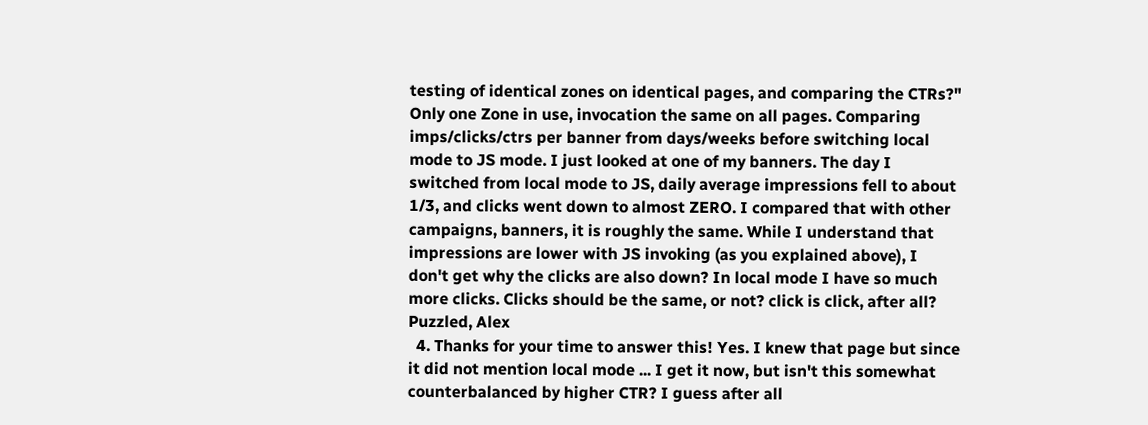testing of identical zones on identical pages, and comparing the CTRs?" Only one Zone in use, invocation the same on all pages. Comparing imps/clicks/ctrs per banner from days/weeks before switching local mode to JS mode. I just looked at one of my banners. The day I switched from local mode to JS, daily average impressions fell to about 1/3, and clicks went down to almost ZERO. I compared that with other campaigns, banners, it is roughly the same. While I understand that impressions are lower with JS invoking (as you explained above), I don't get why the clicks are also down? In local mode I have so much more clicks. Clicks should be the same, or not? click is click, after all? Puzzled, Alex
  4. Thanks for your time to answer this! Yes. I knew that page but since it did not mention local mode ... I get it now, but isn't this somewhat counterbalanced by higher CTR? I guess after all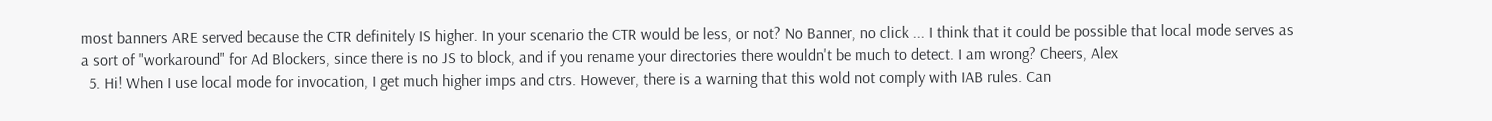most banners ARE served because the CTR definitely IS higher. In your scenario the CTR would be less, or not? No Banner, no click ... I think that it could be possible that local mode serves as a sort of "workaround" for Ad Blockers, since there is no JS to block, and if you rename your directories there wouldn't be much to detect. I am wrong? Cheers, Alex
  5. Hi! When I use local mode for invocation, I get much higher imps and ctrs. However, there is a warning that this wold not comply with IAB rules. Can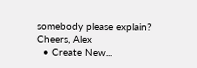somebody please explain? Cheers, Alex
  • Create New...